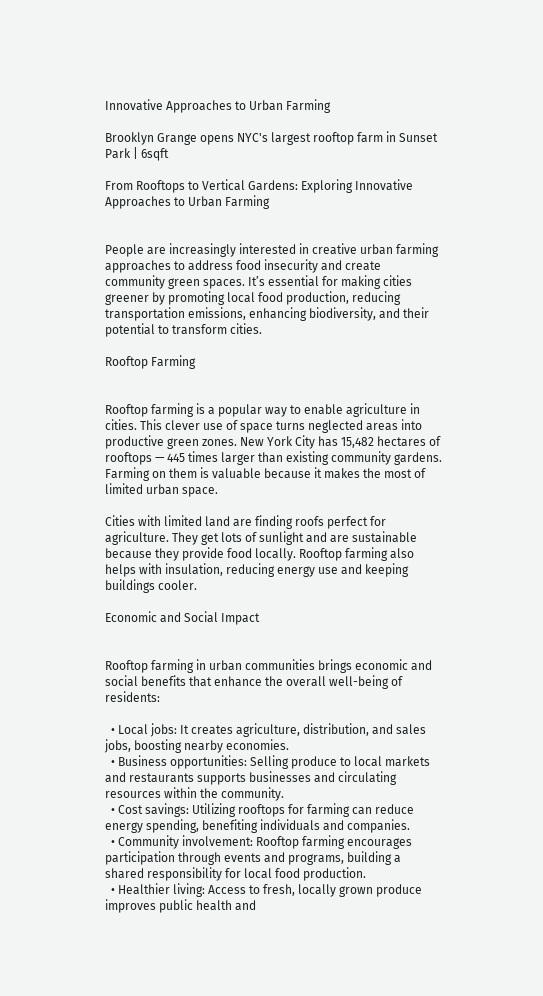Innovative Approaches to Urban Farming

Brooklyn Grange opens NYC's largest rooftop farm in Sunset Park | 6sqft

From Rooftops to Vertical Gardens: Exploring Innovative Approaches to Urban Farming


People are increasingly interested in creative urban farming approaches to address food insecurity and create community green spaces. It’s essential for making cities greener by promoting local food production, reducing transportation emissions, enhancing biodiversity, and their potential to transform cities.

Rooftop Farming


Rooftop farming is a popular way to enable agriculture in cities. This clever use of space turns neglected areas into productive green zones. New York City has 15,482 hectares of rooftops — 445 times larger than existing community gardens. Farming on them is valuable because it makes the most of limited urban space.

Cities with limited land are finding roofs perfect for agriculture. They get lots of sunlight and are sustainable because they provide food locally. Rooftop farming also helps with insulation, reducing energy use and keeping buildings cooler.

Economic and Social Impact


Rooftop farming in urban communities brings economic and social benefits that enhance the overall well-being of residents:

  • Local jobs: It creates agriculture, distribution, and sales jobs, boosting nearby economies.
  • Business opportunities: Selling produce to local markets and restaurants supports businesses and circulating resources within the community.
  • Cost savings: Utilizing rooftops for farming can reduce energy spending, benefiting individuals and companies.
  • Community involvement: Rooftop farming encourages participation through events and programs, building a shared responsibility for local food production.
  • Healthier living: Access to fresh, locally grown produce improves public health and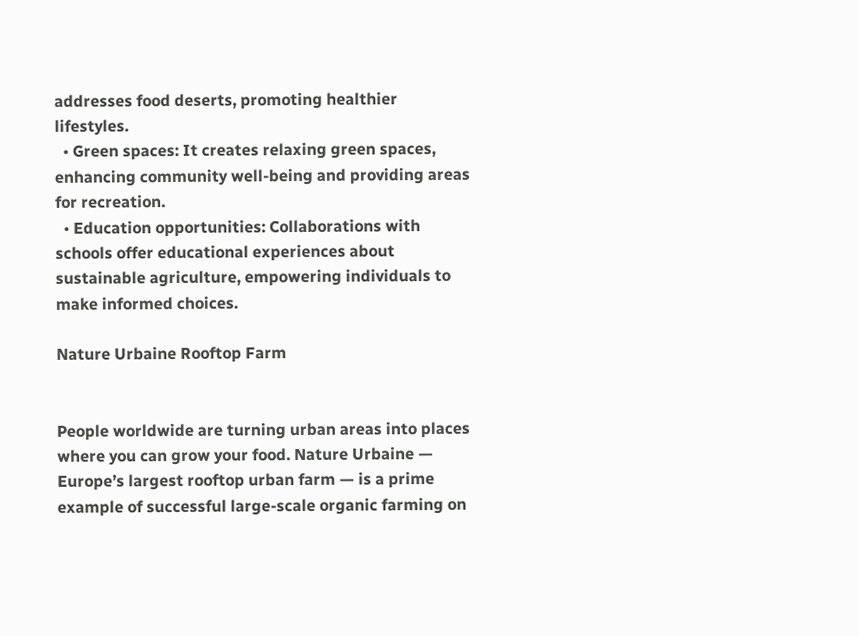addresses food deserts, promoting healthier lifestyles.
  • Green spaces: It creates relaxing green spaces, enhancing community well-being and providing areas for recreation.
  • Education opportunities: Collaborations with schools offer educational experiences about sustainable agriculture, empowering individuals to make informed choices.

Nature Urbaine Rooftop Farm


People worldwide are turning urban areas into places where you can grow your food. Nature Urbaine — Europe’s largest rooftop urban farm — is a prime example of successful large-scale organic farming on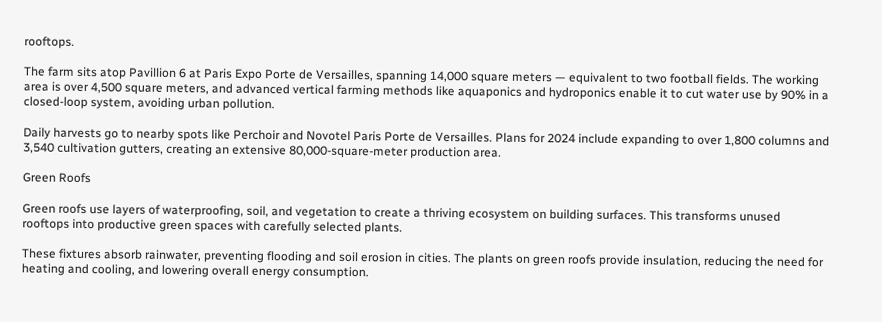rooftops.

The farm sits atop Pavillion 6 at Paris Expo Porte de Versailles, spanning 14,000 square meters — equivalent to two football fields. The working area is over 4,500 square meters, and advanced vertical farming methods like aquaponics and hydroponics enable it to cut water use by 90% in a closed-loop system, avoiding urban pollution.

Daily harvests go to nearby spots like Perchoir and Novotel Paris Porte de Versailles. Plans for 2024 include expanding to over 1,800 columns and 3,540 cultivation gutters, creating an extensive 80,000-square-meter production area.

Green Roofs

Green roofs use layers of waterproofing, soil, and vegetation to create a thriving ecosystem on building surfaces. This transforms unused rooftops into productive green spaces with carefully selected plants.

These fixtures absorb rainwater, preventing flooding and soil erosion in cities. The plants on green roofs provide insulation, reducing the need for heating and cooling, and lowering overall energy consumption.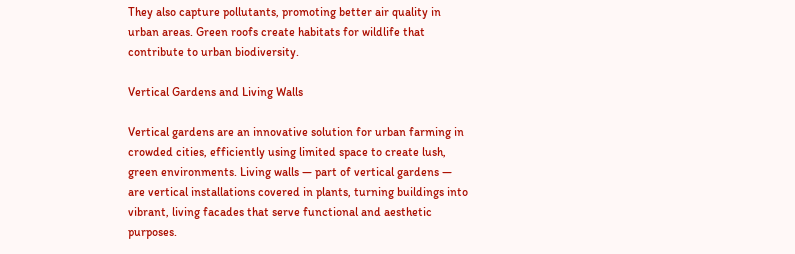They also capture pollutants, promoting better air quality in urban areas. Green roofs create habitats for wildlife that contribute to urban biodiversity.

Vertical Gardens and Living Walls

Vertical gardens are an innovative solution for urban farming in crowded cities, efficiently using limited space to create lush, green environments. Living walls — part of vertical gardens — are vertical installations covered in plants, turning buildings into vibrant, living facades that serve functional and aesthetic purposes.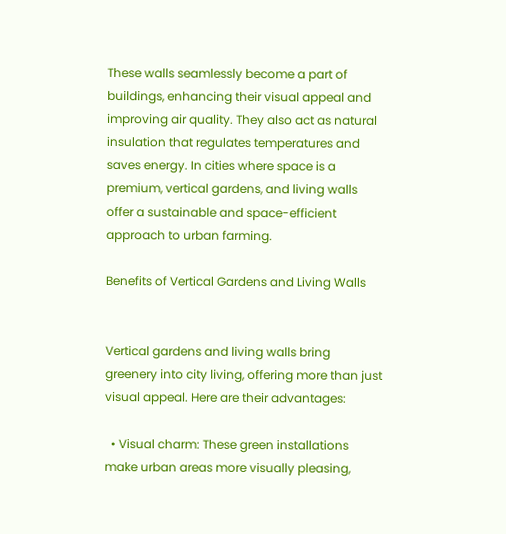These walls seamlessly become a part of buildings, enhancing their visual appeal and improving air quality. They also act as natural insulation that regulates temperatures and saves energy. In cities where space is a premium, vertical gardens, and living walls offer a sustainable and space-efficient approach to urban farming.

Benefits of Vertical Gardens and Living Walls


Vertical gardens and living walls bring greenery into city living, offering more than just visual appeal. Here are their advantages:

  • Visual charm: These green installations make urban areas more visually pleasing,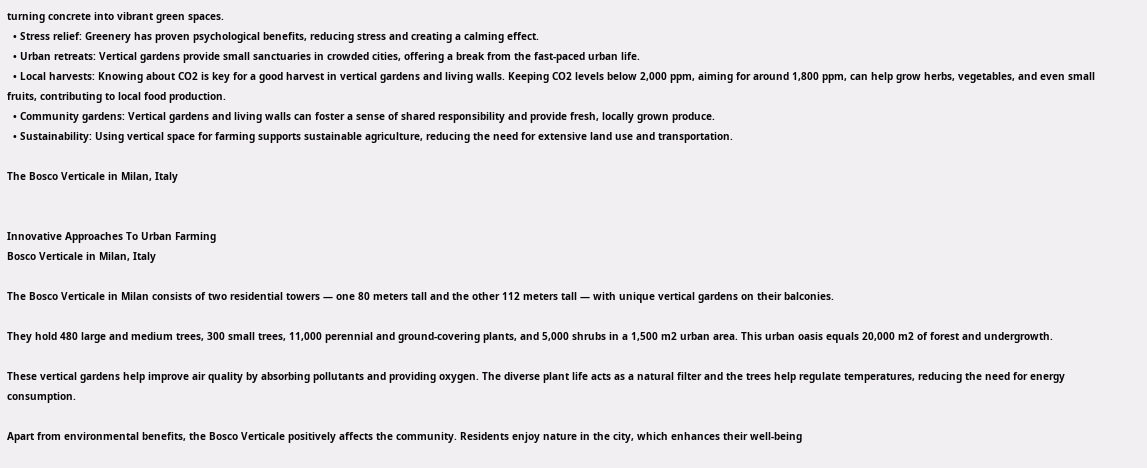turning concrete into vibrant green spaces.
  • Stress relief: Greenery has proven psychological benefits, reducing stress and creating a calming effect.
  • Urban retreats: Vertical gardens provide small sanctuaries in crowded cities, offering a break from the fast-paced urban life.
  • Local harvests: Knowing about CO2 is key for a good harvest in vertical gardens and living walls. Keeping CO2 levels below 2,000 ppm, aiming for around 1,800 ppm, can help grow herbs, vegetables, and even small fruits, contributing to local food production.
  • Community gardens: Vertical gardens and living walls can foster a sense of shared responsibility and provide fresh, locally grown produce.
  • Sustainability: Using vertical space for farming supports sustainable agriculture, reducing the need for extensive land use and transportation.

The Bosco Verticale in Milan, Italy


Innovative Approaches To Urban Farming
Bosco Verticale in Milan, Italy

The Bosco Verticale in Milan consists of two residential towers — one 80 meters tall and the other 112 meters tall — with unique vertical gardens on their balconies.

They hold 480 large and medium trees, 300 small trees, 11,000 perennial and ground-covering plants, and 5,000 shrubs in a 1,500 m2 urban area. This urban oasis equals 20,000 m2 of forest and undergrowth.

These vertical gardens help improve air quality by absorbing pollutants and providing oxygen. The diverse plant life acts as a natural filter and the trees help regulate temperatures, reducing the need for energy consumption.

Apart from environmental benefits, the Bosco Verticale positively affects the community. Residents enjoy nature in the city, which enhances their well-being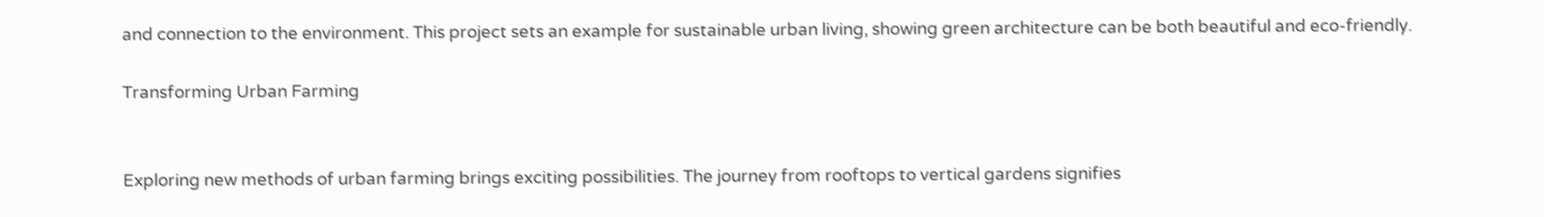and connection to the environment. This project sets an example for sustainable urban living, showing green architecture can be both beautiful and eco-friendly.

Transforming Urban Farming


Exploring new methods of urban farming brings exciting possibilities. The journey from rooftops to vertical gardens signifies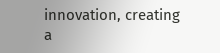innovation, creating a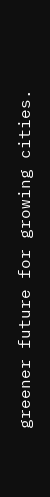greener future for growing cities.